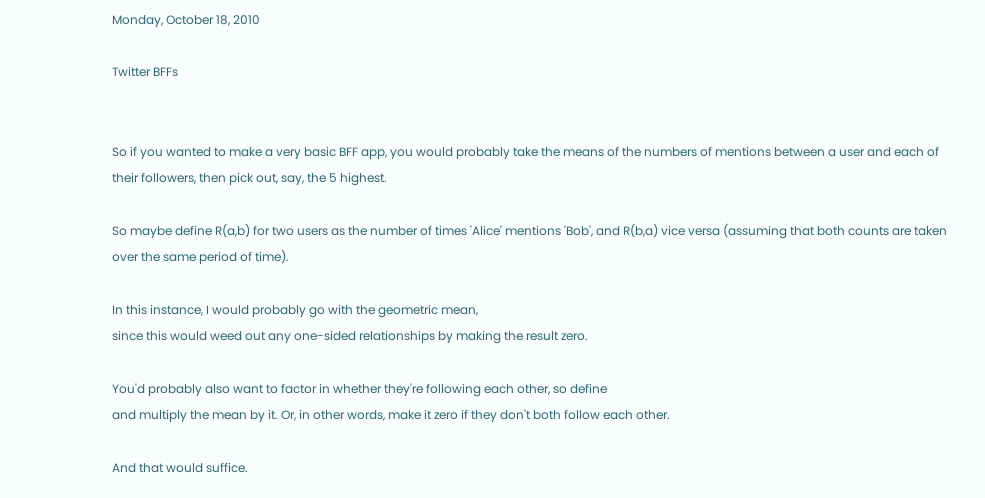Monday, October 18, 2010

Twitter BFFs


So if you wanted to make a very basic BFF app, you would probably take the means of the numbers of mentions between a user and each of their followers, then pick out, say, the 5 highest.

So maybe define R(a,b) for two users as the number of times 'Alice' mentions 'Bob', and R(b,a) vice versa (assuming that both counts are taken over the same period of time).

In this instance, I would probably go with the geometric mean,
since this would weed out any one-sided relationships by making the result zero.

You'd probably also want to factor in whether they're following each other, so define
and multiply the mean by it. Or, in other words, make it zero if they don't both follow each other.

And that would suffice.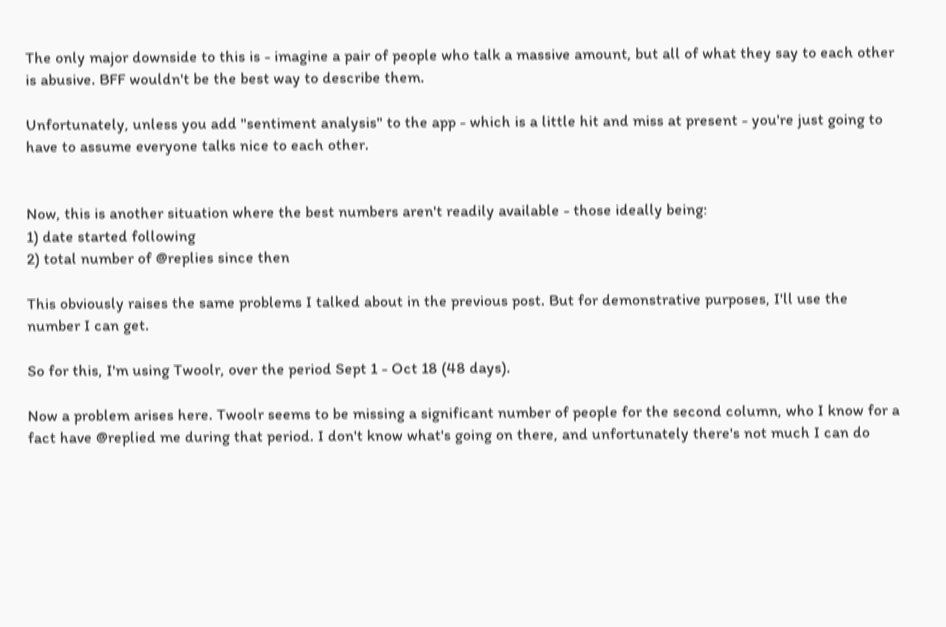The only major downside to this is - imagine a pair of people who talk a massive amount, but all of what they say to each other is abusive. BFF wouldn't be the best way to describe them.

Unfortunately, unless you add "sentiment analysis" to the app - which is a little hit and miss at present - you're just going to have to assume everyone talks nice to each other.


Now, this is another situation where the best numbers aren't readily available - those ideally being:
1) date started following
2) total number of @replies since then

This obviously raises the same problems I talked about in the previous post. But for demonstrative purposes, I'll use the number I can get.

So for this, I'm using Twoolr, over the period Sept 1 - Oct 18 (48 days).

Now a problem arises here. Twoolr seems to be missing a significant number of people for the second column, who I know for a fact have @replied me during that period. I don't know what's going on there, and unfortunately there's not much I can do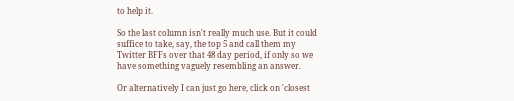to help it.

So the last column isn't really much use. But it could suffice to take, say, the top 5 and call them my Twitter BFFs over that 48 day period, if only so we have something vaguely resembling an answer.

Or alternatively I can just go here, click on 'closest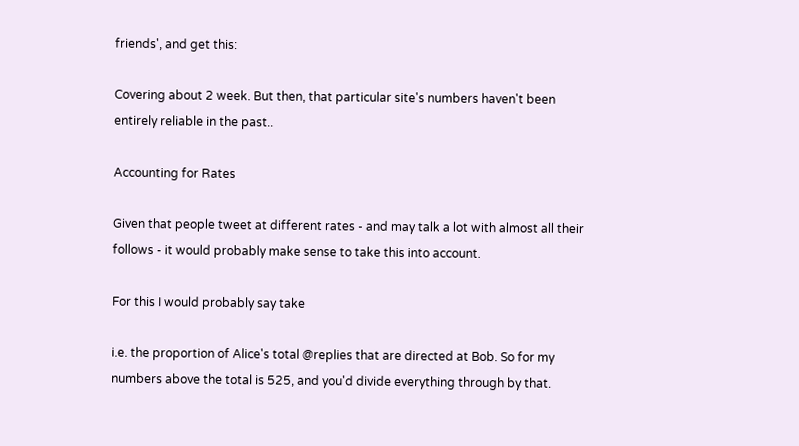friends', and get this:

Covering about 2 week. But then, that particular site's numbers haven't been entirely reliable in the past..

Accounting for Rates

Given that people tweet at different rates - and may talk a lot with almost all their follows - it would probably make sense to take this into account.

For this I would probably say take

i.e. the proportion of Alice's total @replies that are directed at Bob. So for my numbers above the total is 525, and you'd divide everything through by that.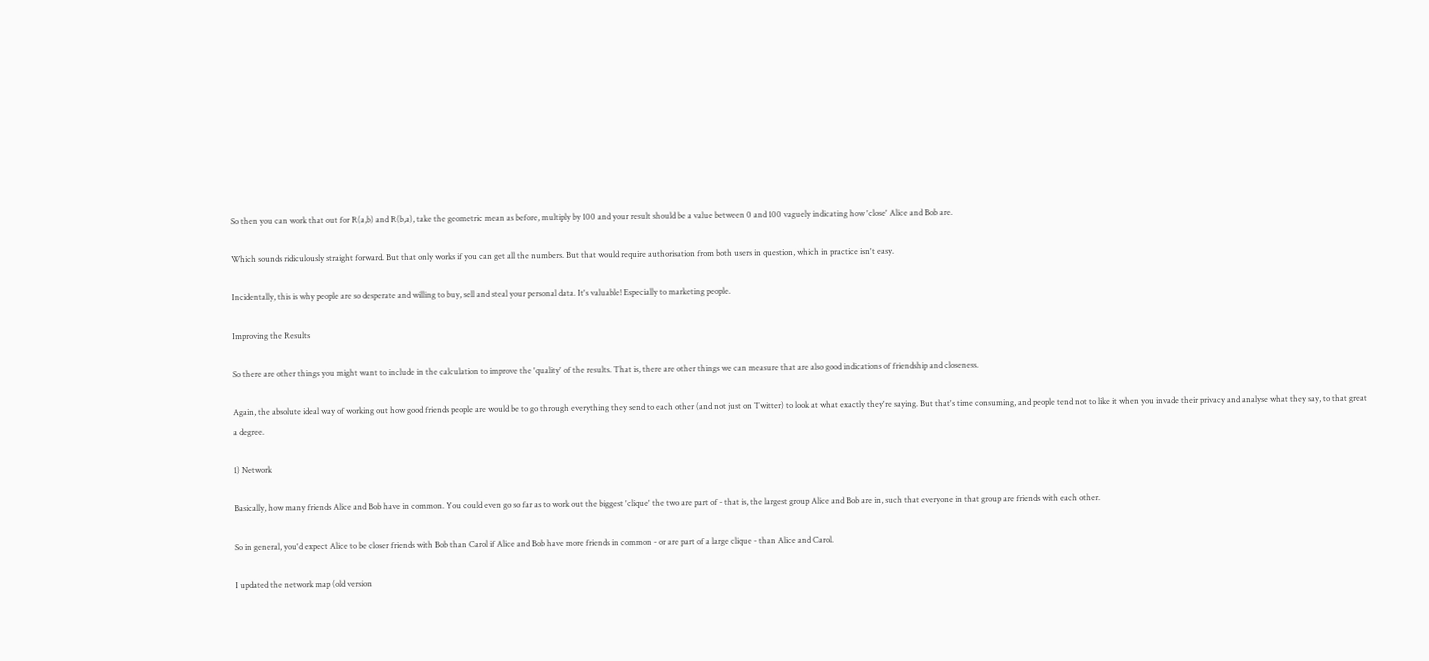So then you can work that out for R(a,b) and R(b,a), take the geometric mean as before, multiply by 100 and your result should be a value between 0 and 100 vaguely indicating how 'close' Alice and Bob are.

Which sounds ridiculously straight forward. But that only works if you can get all the numbers. But that would require authorisation from both users in question, which in practice isn't easy.

Incidentally, this is why people are so desperate and willing to buy, sell and steal your personal data. It's valuable! Especially to marketing people.

Improving the Results

So there are other things you might want to include in the calculation to improve the 'quality' of the results. That is, there are other things we can measure that are also good indications of friendship and closeness.

Again, the absolute ideal way of working out how good friends people are would be to go through everything they send to each other (and not just on Twitter) to look at what exactly they're saying. But that's time consuming, and people tend not to like it when you invade their privacy and analyse what they say, to that great a degree.

1) Network

Basically, how many friends Alice and Bob have in common. You could even go so far as to work out the biggest 'clique' the two are part of - that is, the largest group Alice and Bob are in, such that everyone in that group are friends with each other.

So in general, you'd expect Alice to be closer friends with Bob than Carol if Alice and Bob have more friends in common - or are part of a large clique - than Alice and Carol.

I updated the network map (old version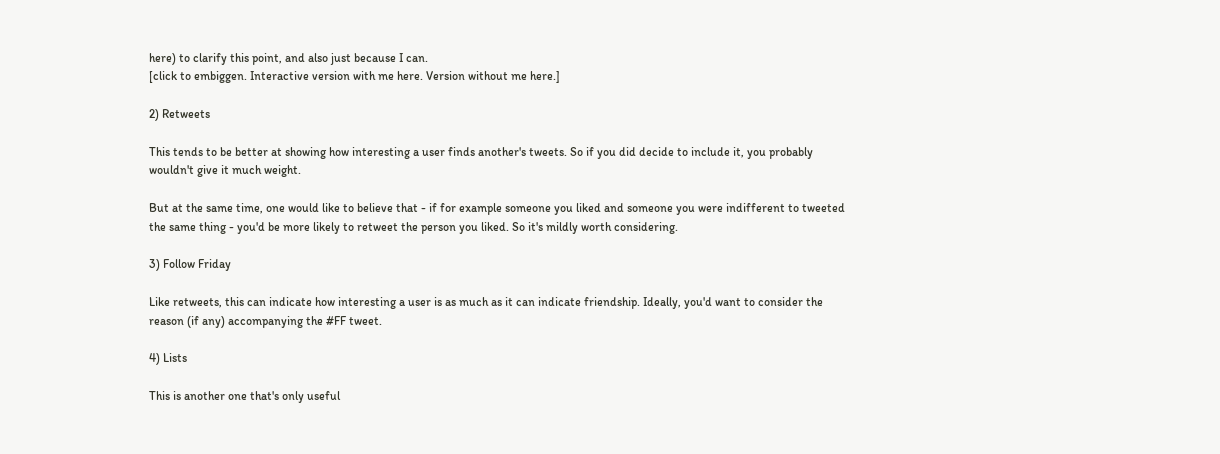here) to clarify this point, and also just because I can.
[click to embiggen. Interactive version with me here. Version without me here.]

2) Retweets

This tends to be better at showing how interesting a user finds another's tweets. So if you did decide to include it, you probably wouldn't give it much weight.

But at the same time, one would like to believe that - if for example someone you liked and someone you were indifferent to tweeted the same thing - you'd be more likely to retweet the person you liked. So it's mildly worth considering.

3) Follow Friday

Like retweets, this can indicate how interesting a user is as much as it can indicate friendship. Ideally, you'd want to consider the reason (if any) accompanying the #FF tweet.

4) Lists

This is another one that's only useful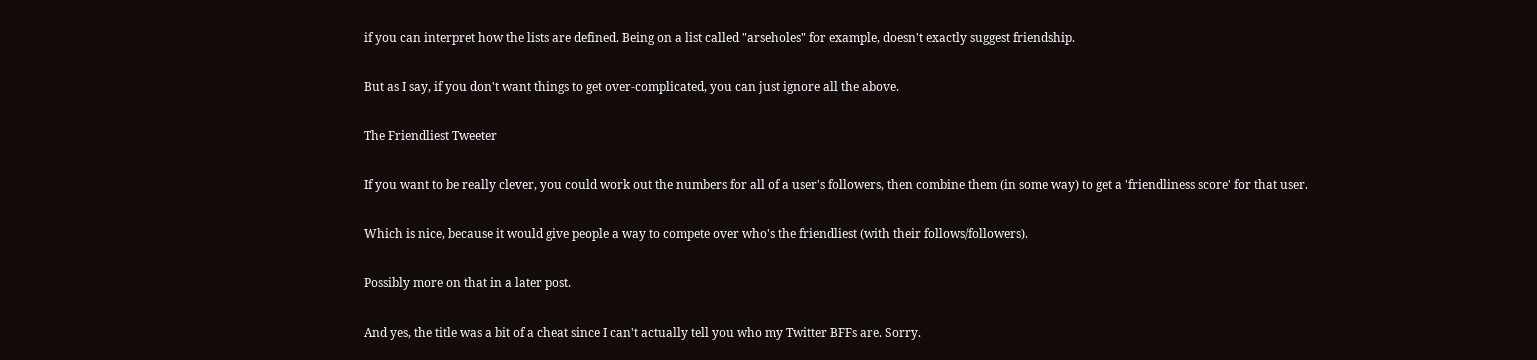if you can interpret how the lists are defined. Being on a list called "arseholes" for example, doesn't exactly suggest friendship.

But as I say, if you don't want things to get over-complicated, you can just ignore all the above.

The Friendliest Tweeter

If you want to be really clever, you could work out the numbers for all of a user's followers, then combine them (in some way) to get a 'friendliness score' for that user.

Which is nice, because it would give people a way to compete over who's the friendliest (with their follows/followers).

Possibly more on that in a later post.

And yes, the title was a bit of a cheat since I can't actually tell you who my Twitter BFFs are. Sorry.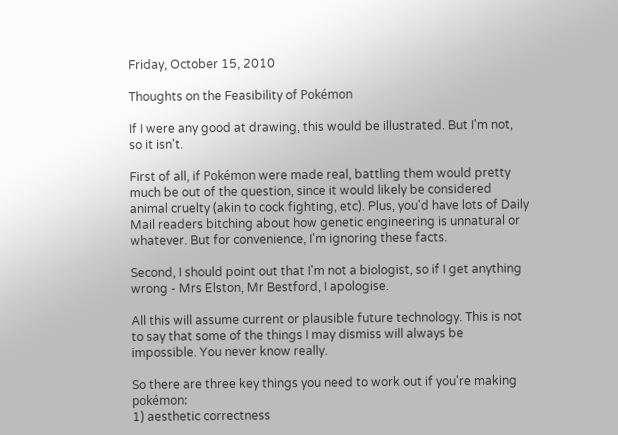Friday, October 15, 2010

Thoughts on the Feasibility of Pokémon

If I were any good at drawing, this would be illustrated. But I'm not, so it isn't.

First of all, if Pokémon were made real, battling them would pretty much be out of the question, since it would likely be considered animal cruelty (akin to cock fighting, etc). Plus, you'd have lots of Daily Mail readers bitching about how genetic engineering is unnatural or whatever. But for convenience, I'm ignoring these facts.

Second, I should point out that I'm not a biologist, so if I get anything wrong - Mrs Elston, Mr Bestford, I apologise.

All this will assume current or plausible future technology. This is not to say that some of the things I may dismiss will always be impossible. You never know really.

So there are three key things you need to work out if you're making pokémon:
1) aesthetic correctness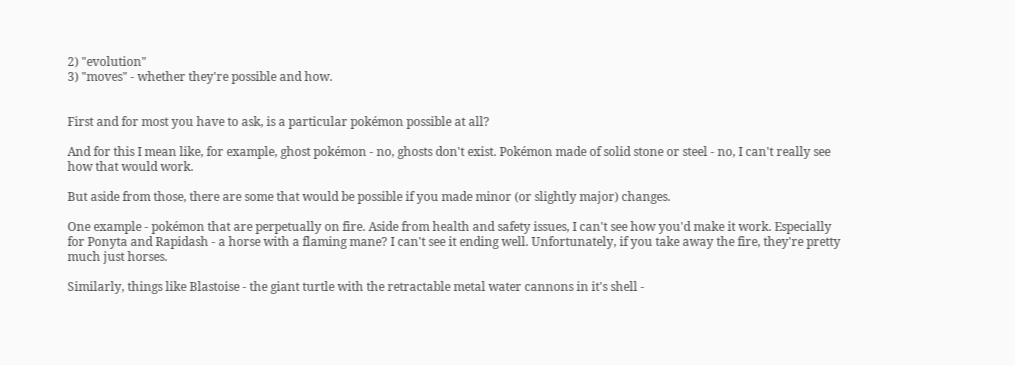2) "evolution"
3) "moves" - whether they're possible and how.


First and for most you have to ask, is a particular pokémon possible at all?

And for this I mean like, for example, ghost pokémon - no, ghosts don't exist. Pokémon made of solid stone or steel - no, I can't really see how that would work.

But aside from those, there are some that would be possible if you made minor (or slightly major) changes.

One example - pokémon that are perpetually on fire. Aside from health and safety issues, I can't see how you'd make it work. Especially for Ponyta and Rapidash - a horse with a flaming mane? I can't see it ending well. Unfortunately, if you take away the fire, they're pretty much just horses.

Similarly, things like Blastoise - the giant turtle with the retractable metal water cannons in it's shell -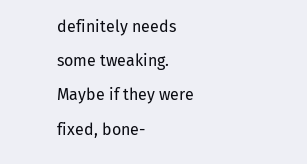definitely needs some tweaking. Maybe if they were fixed, bone-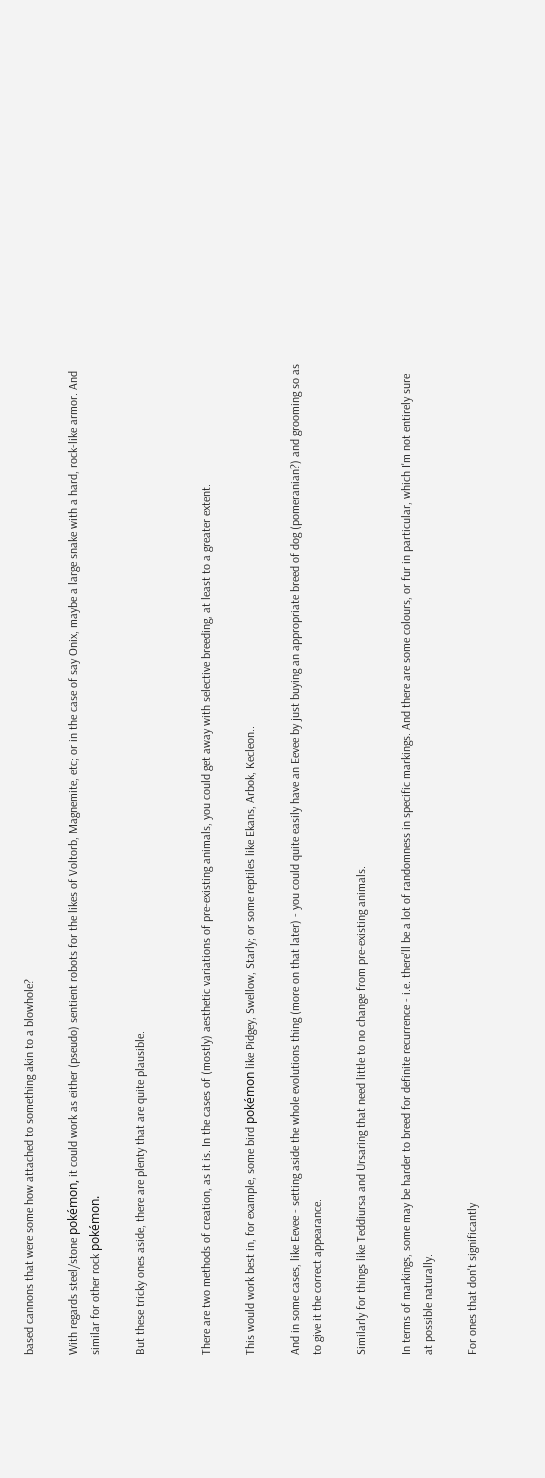based cannons that were some how attached to something akin to a blowhole?

With regards steel/stone pokémon, it could work as either (pseudo) sentient robots for the likes of Voltorb, Magnemite, etc; or in the case of say Onix, maybe a large snake with a hard, rock-like armor. And similar for other rock pokémon.

But these tricky ones aside, there are plenty that are quite plausible.


There are two methods of creation, as it is. In the cases of (mostly) aesthetic variations of pre-existing animals, you could get away with selective breeding, at least to a greater extent.

This would work best in, for example, some bird pokémon like Pidgey, Swellow, Starly; or some reptiles like Ekans, Arbok, Kecleon..

And in some cases, like Eevee - setting aside the whole evolutions thing (more on that later) - you could quite easily have an Eevee by just buying an appropriate breed of dog (pomeranian?) and grooming so as to give it the correct appearance.

Similarly for things like Teddiursa and Ursaring that need little to no change from pre-existing animals.

In terms of markings, some may be harder to breed for definite recurrence - i.e. there'll be a lot of randomness in specific markings. And there are some colours, or fur in particular, which I'm not entirely sure at possible naturally.

For ones that don't significantly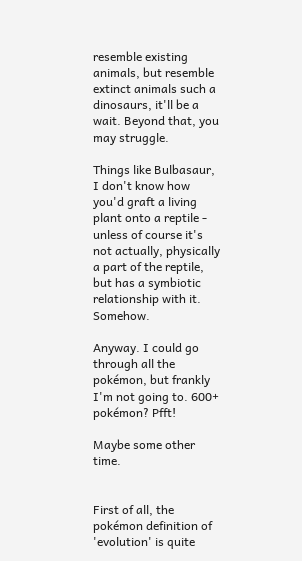resemble existing animals, but resemble extinct animals such a dinosaurs, it'll be a wait. Beyond that, you may struggle.

Things like Bulbasaur, I don't know how you'd graft a living plant onto a reptile - unless of course it's not actually, physically a part of the reptile, but has a symbiotic relationship with it. Somehow.

Anyway. I could go through all the pokémon, but frankly I'm not going to. 600+ pokémon? Pfft!

Maybe some other time.


First of all, the pokémon definition of 'evolution' is quite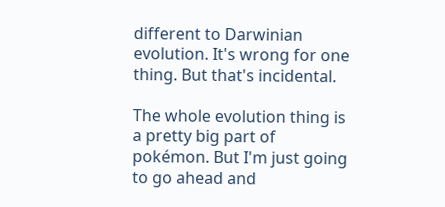different to Darwinian evolution. It's wrong for one thing. But that's incidental.

The whole evolution thing is a pretty big part of pokémon. But I'm just going to go ahead and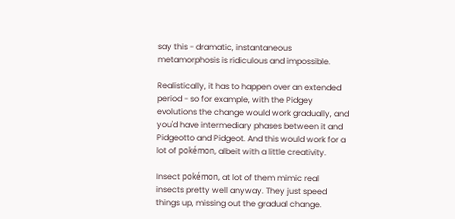say this - dramatic, instantaneous metamorphosis is ridiculous and impossible.

Realistically, it has to happen over an extended period - so for example, with the Pidgey evolutions the change would work gradually, and you'd have intermediary phases between it and Pidgeotto and Pidgeot. And this would work for a lot of pokémon, albeit with a little creativity.

Insect pokémon, at lot of them mimic real insects pretty well anyway. They just speed things up, missing out the gradual change.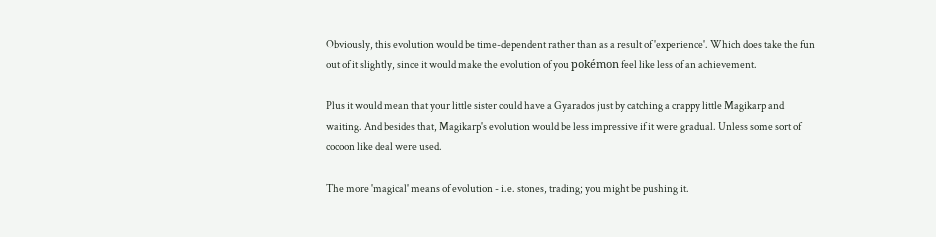Obviously, this evolution would be time-dependent rather than as a result of 'experience'. Which does take the fun out of it slightly, since it would make the evolution of you pokémon feel like less of an achievement.

Plus it would mean that your little sister could have a Gyarados just by catching a crappy little Magikarp and waiting. And besides that, Magikarp's evolution would be less impressive if it were gradual. Unless some sort of cocoon like deal were used.

The more 'magical' means of evolution - i.e. stones, trading; you might be pushing it.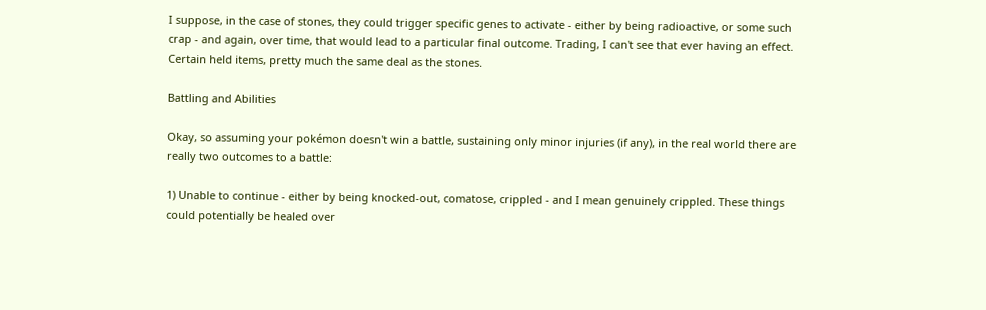I suppose, in the case of stones, they could trigger specific genes to activate - either by being radioactive, or some such crap - and again, over time, that would lead to a particular final outcome. Trading, I can't see that ever having an effect. Certain held items, pretty much the same deal as the stones.

Battling and Abilities

Okay, so assuming your pokémon doesn't win a battle, sustaining only minor injuries (if any), in the real world there are really two outcomes to a battle:

1) Unable to continue - either by being knocked-out, comatose, crippled - and I mean genuinely crippled. These things could potentially be healed over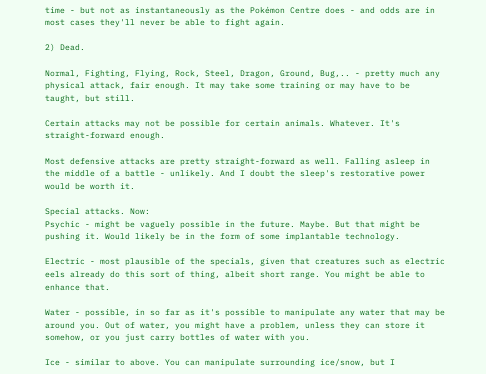time - but not as instantaneously as the Pokémon Centre does - and odds are in most cases they'll never be able to fight again.

2) Dead.

Normal, Fighting, Flying, Rock, Steel, Dragon, Ground, Bug,.. - pretty much any physical attack, fair enough. It may take some training or may have to be taught, but still.

Certain attacks may not be possible for certain animals. Whatever. It's straight-forward enough.

Most defensive attacks are pretty straight-forward as well. Falling asleep in the middle of a battle - unlikely. And I doubt the sleep's restorative power would be worth it.

Special attacks. Now:
Psychic - might be vaguely possible in the future. Maybe. But that might be pushing it. Would likely be in the form of some implantable technology.

Electric - most plausible of the specials, given that creatures such as electric eels already do this sort of thing, albeit short range. You might be able to enhance that.

Water - possible, in so far as it's possible to manipulate any water that may be around you. Out of water, you might have a problem, unless they can store it somehow, or you just carry bottles of water with you.

Ice - similar to above. You can manipulate surrounding ice/snow, but I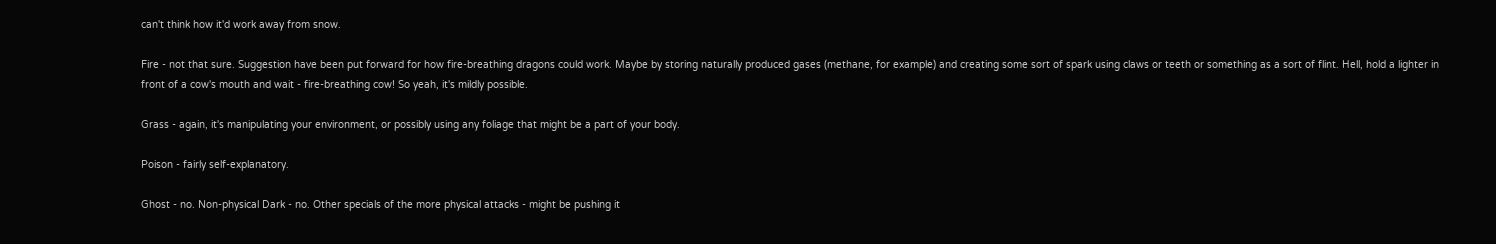can't think how it'd work away from snow.

Fire - not that sure. Suggestion have been put forward for how fire-breathing dragons could work. Maybe by storing naturally produced gases (methane, for example) and creating some sort of spark using claws or teeth or something as a sort of flint. Hell, hold a lighter in front of a cow's mouth and wait - fire-breathing cow! So yeah, it's mildly possible.

Grass - again, it's manipulating your environment, or possibly using any foliage that might be a part of your body.

Poison - fairly self-explanatory.

Ghost - no. Non-physical Dark - no. Other specials of the more physical attacks - might be pushing it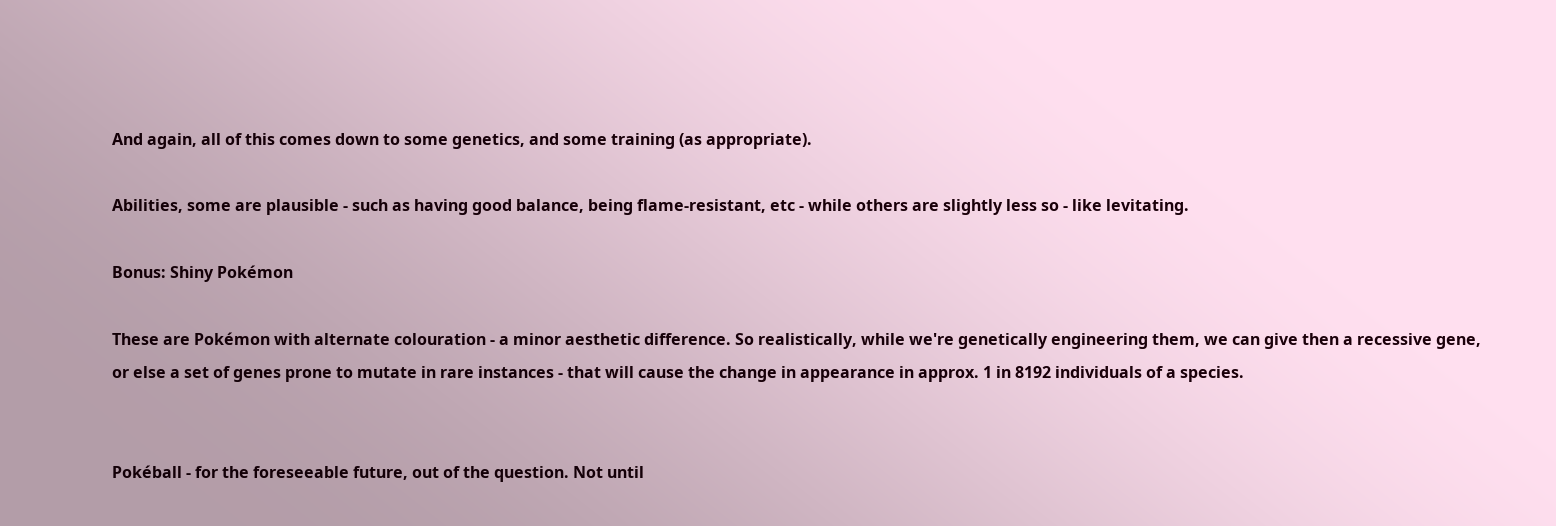And again, all of this comes down to some genetics, and some training (as appropriate).

Abilities, some are plausible - such as having good balance, being flame-resistant, etc - while others are slightly less so - like levitating.

Bonus: Shiny Pokémon

These are Pokémon with alternate colouration - a minor aesthetic difference. So realistically, while we're genetically engineering them, we can give then a recessive gene, or else a set of genes prone to mutate in rare instances - that will cause the change in appearance in approx. 1 in 8192 individuals of a species.


Pokéball - for the foreseeable future, out of the question. Not until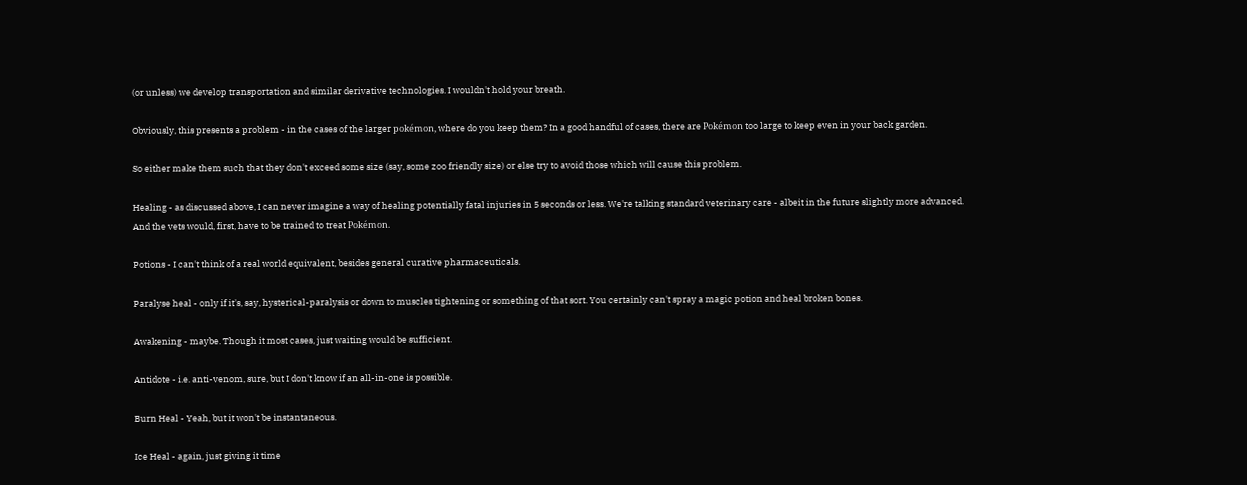(or unless) we develop transportation and similar derivative technologies. I wouldn't hold your breath.

Obviously, this presents a problem - in the cases of the larger pokémon, where do you keep them? In a good handful of cases, there are Pokémon too large to keep even in your back garden.

So either make them such that they don't exceed some size (say, some zoo friendly size) or else try to avoid those which will cause this problem.

Healing - as discussed above, I can never imagine a way of healing potentially fatal injuries in 5 seconds or less. We're talking standard veterinary care - albeit in the future slightly more advanced. And the vets would, first, have to be trained to treat Pokémon.

Potions - I can't think of a real world equivalent, besides general curative pharmaceuticals.

Paralyse heal - only if it's, say, hysterical-paralysis or down to muscles tightening or something of that sort. You certainly can't spray a magic potion and heal broken bones.

Awakening - maybe. Though it most cases, just waiting would be sufficient.

Antidote - i.e. anti-venom, sure, but I don't know if an all-in-one is possible.

Burn Heal - Yeah, but it won't be instantaneous.

Ice Heal - again, just giving it time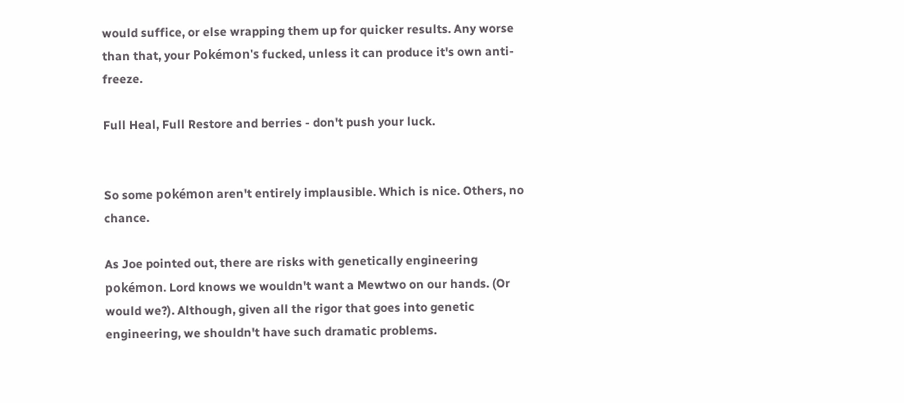would suffice, or else wrapping them up for quicker results. Any worse than that, your Pokémon's fucked, unless it can produce it's own anti-freeze.

Full Heal, Full Restore and berries - don't push your luck.


So some pokémon aren't entirely implausible. Which is nice. Others, no chance.

As Joe pointed out, there are risks with genetically engineering pokémon. Lord knows we wouldn't want a Mewtwo on our hands. (Or would we?). Although, given all the rigor that goes into genetic engineering, we shouldn't have such dramatic problems.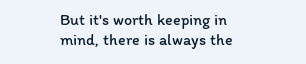But it's worth keeping in mind, there is always the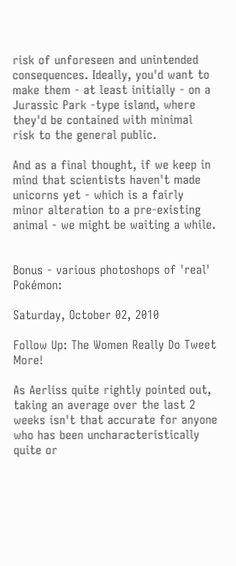risk of unforeseen and unintended consequences. Ideally, you'd want to make them - at least initially - on a Jurassic Park -type island, where they'd be contained with minimal risk to the general public.

And as a final thought, if we keep in mind that scientists haven't made unicorns yet - which is a fairly minor alteration to a pre-existing animal - we might be waiting a while.


Bonus - various photoshops of 'real' Pokémon:

Saturday, October 02, 2010

Follow Up: The Women Really Do Tweet More!

As Aerliss quite rightly pointed out, taking an average over the last 2 weeks isn't that accurate for anyone who has been uncharacteristically quite or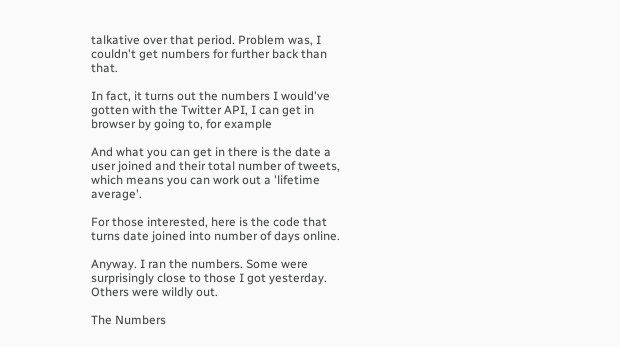talkative over that period. Problem was, I couldn't get numbers for further back than that.

In fact, it turns out the numbers I would've gotten with the Twitter API, I can get in browser by going to, for example

And what you can get in there is the date a user joined and their total number of tweets, which means you can work out a 'lifetime average'.

For those interested, here is the code that turns date joined into number of days online.

Anyway. I ran the numbers. Some were surprisingly close to those I got yesterday. Others were wildly out.

The Numbers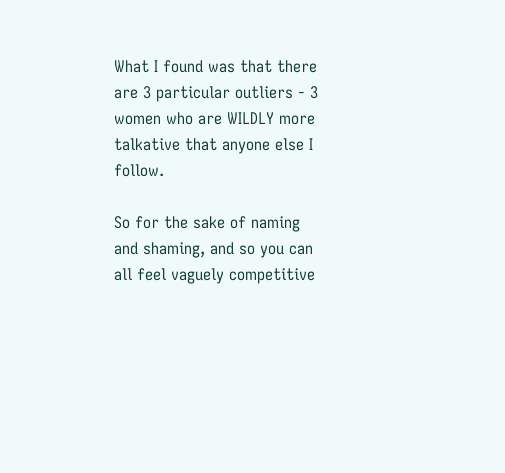What I found was that there are 3 particular outliers - 3 women who are WILDLY more talkative that anyone else I follow.

So for the sake of naming and shaming, and so you can all feel vaguely competitive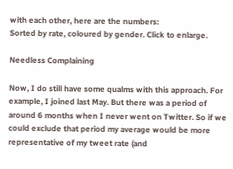with each other, here are the numbers:
Sorted by rate, coloured by gender. Click to enlarge.

Needless Complaining

Now, I do still have some qualms with this approach. For example, I joined last May. But there was a period of around 6 months when I never went on Twitter. So if we could exclude that period my average would be more representative of my tweet rate (and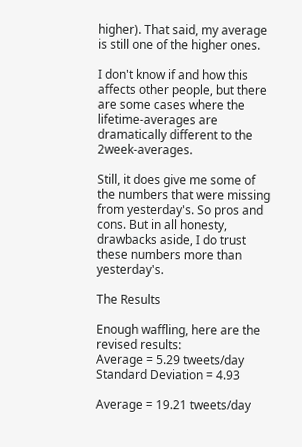higher). That said, my average is still one of the higher ones.

I don't know if and how this affects other people, but there are some cases where the lifetime-averages are dramatically different to the 2week-averages.

Still, it does give me some of the numbers that were missing from yesterday's. So pros and cons. But in all honesty, drawbacks aside, I do trust these numbers more than yesterday's.

The Results

Enough waffling, here are the revised results:
Average = 5.29 tweets/day
Standard Deviation = 4.93

Average = 19.21 tweets/day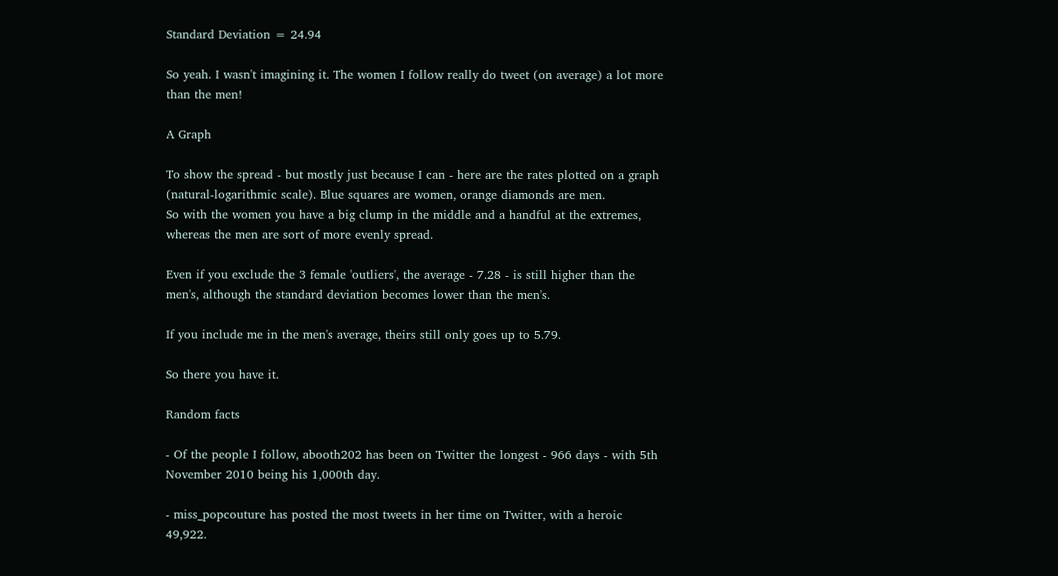Standard Deviation = 24.94

So yeah. I wasn't imagining it. The women I follow really do tweet (on average) a lot more than the men!

A Graph

To show the spread - but mostly just because I can - here are the rates plotted on a graph (natural-logarithmic scale). Blue squares are women, orange diamonds are men.
So with the women you have a big clump in the middle and a handful at the extremes, whereas the men are sort of more evenly spread.

Even if you exclude the 3 female 'outliers', the average - 7.28 - is still higher than the men's, although the standard deviation becomes lower than the men's.

If you include me in the men's average, theirs still only goes up to 5.79.

So there you have it.

Random facts

- Of the people I follow, abooth202 has been on Twitter the longest - 966 days - with 5th November 2010 being his 1,000th day.

- miss_popcouture has posted the most tweets in her time on Twitter, with a heroic 49,922.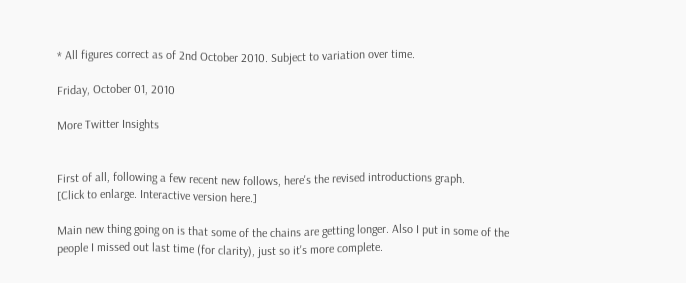* All figures correct as of 2nd October 2010. Subject to variation over time.

Friday, October 01, 2010

More Twitter Insights


First of all, following a few recent new follows, here's the revised introductions graph.
[Click to enlarge. Interactive version here.]

Main new thing going on is that some of the chains are getting longer. Also I put in some of the people I missed out last time (for clarity), just so it's more complete.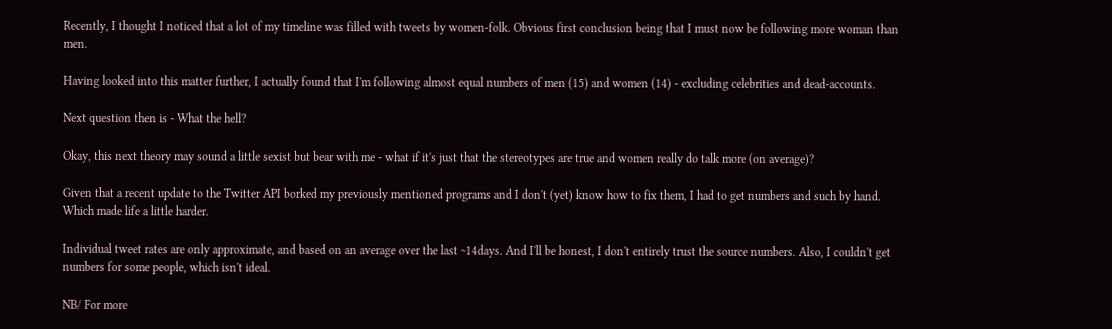Recently, I thought I noticed that a lot of my timeline was filled with tweets by women-folk. Obvious first conclusion being that I must now be following more woman than men.

Having looked into this matter further, I actually found that I'm following almost equal numbers of men (15) and women (14) - excluding celebrities and dead-accounts.

Next question then is - What the hell?

Okay, this next theory may sound a little sexist but bear with me - what if it's just that the stereotypes are true and women really do talk more (on average)?

Given that a recent update to the Twitter API borked my previously mentioned programs and I don't (yet) know how to fix them, I had to get numbers and such by hand. Which made life a little harder.

Individual tweet rates are only approximate, and based on an average over the last ~14days. And I'll be honest, I don't entirely trust the source numbers. Also, I couldn't get numbers for some people, which isn't ideal.

NB/ For more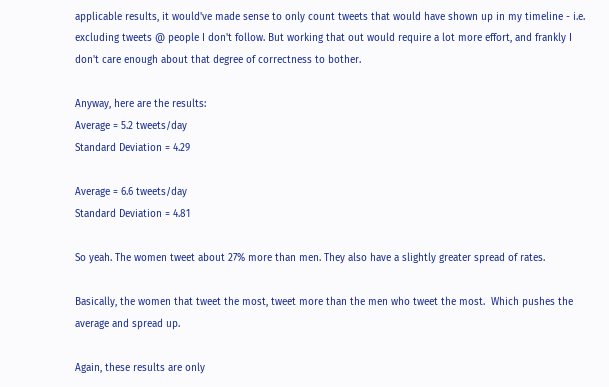applicable results, it would've made sense to only count tweets that would have shown up in my timeline - i.e. excluding tweets @ people I don't follow. But working that out would require a lot more effort, and frankly I don't care enough about that degree of correctness to bother.

Anyway, here are the results:
Average = 5.2 tweets/day
Standard Deviation = 4.29

Average = 6.6 tweets/day
Standard Deviation = 4.81

So yeah. The women tweet about 27% more than men. They also have a slightly greater spread of rates.

Basically, the women that tweet the most, tweet more than the men who tweet the most.  Which pushes the average and spread up.

Again, these results are only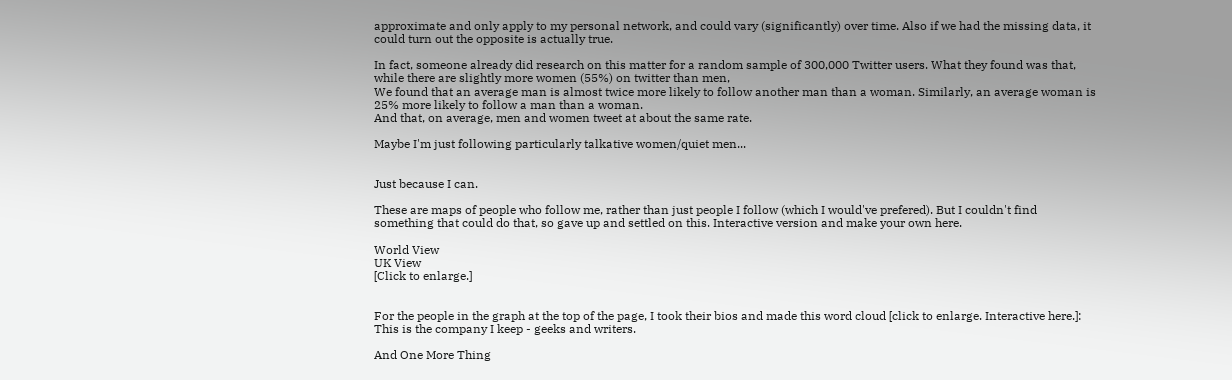approximate and only apply to my personal network, and could vary (significantly) over time. Also if we had the missing data, it could turn out the opposite is actually true.

In fact, someone already did research on this matter for a random sample of 300,000 Twitter users. What they found was that, while there are slightly more women (55%) on twitter than men,
We found that an average man is almost twice more likely to follow another man than a woman. Similarly, an average woman is 25% more likely to follow a man than a woman.
And that, on average, men and women tweet at about the same rate.

Maybe I'm just following particularly talkative women/quiet men...


Just because I can.

These are maps of people who follow me, rather than just people I follow (which I would've prefered). But I couldn't find something that could do that, so gave up and settled on this. Interactive version and make your own here.

World View
UK View
[Click to enlarge.]


For the people in the graph at the top of the page, I took their bios and made this word cloud [click to enlarge. Interactive here.]:
This is the company I keep - geeks and writers.

And One More Thing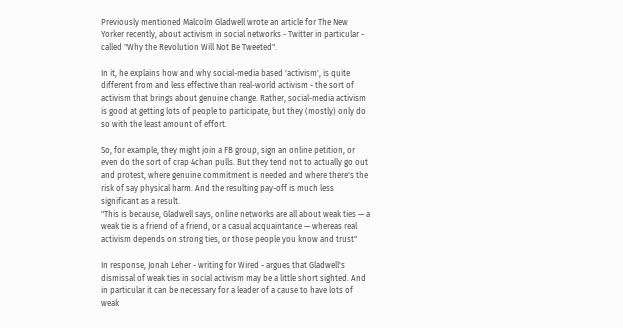Previously mentioned Malcolm Gladwell wrote an article for The New Yorker recently, about activism in social networks - Twitter in particular - called "Why the Revolution Will Not Be Tweeted".

In it, he explains how and why social-media based 'activism', is quite different from and less effective than real-world activism - the sort of activism that brings about genuine change. Rather, social-media activism is good at getting lots of people to participate, but they (mostly) only do so with the least amount of effort.

So, for example, they might join a FB group, sign an online petition, or even do the sort of crap 4chan pulls. But they tend not to actually go out and protest, where genuine commitment is needed and where there's the risk of say physical harm. And the resulting pay-off is much less significant as a result.
"This is because, Gladwell says, online networks are all about weak ties — a weak tie is a friend of a friend, or a casual acquaintance — whereas real activism depends on strong ties, or those people you know and trust"

In response, Jonah Leher - writing for Wired - argues that Gladwell's dismissal of weak ties in social activism may be a little short sighted. And in particular it can be necessary for a leader of a cause to have lots of weak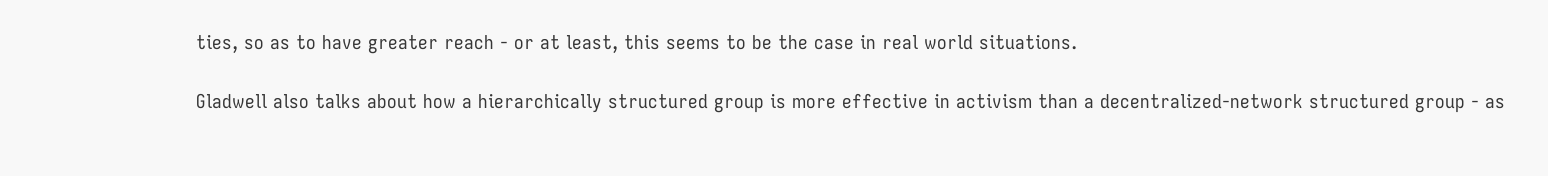ties, so as to have greater reach - or at least, this seems to be the case in real world situations.

Gladwell also talks about how a hierarchically structured group is more effective in activism than a decentralized-network structured group - as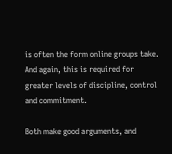is often the form online groups take. And again, this is required for greater levels of discipline, control and commitment.

Both make good arguments, and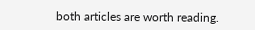both articles are worth reading.